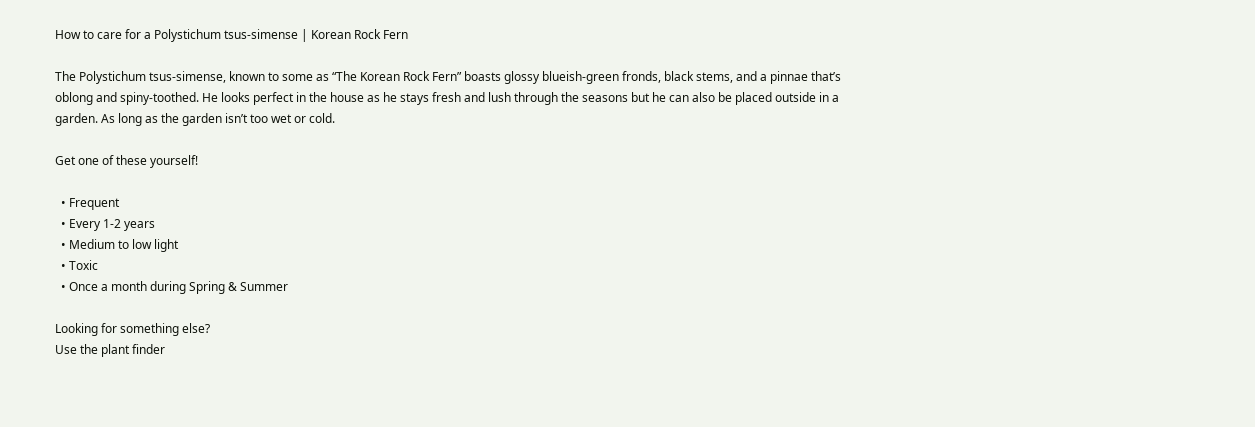How to care for a Polystichum tsus-simense | Korean Rock Fern

The Polystichum tsus-simense, known to some as “The Korean Rock Fern” boasts glossy blueish-green fronds, black stems, and a pinnae that’s oblong and spiny-toothed. He looks perfect in the house as he stays fresh and lush through the seasons but he can also be placed outside in a garden. As long as the garden isn’t too wet or cold.

Get one of these yourself!

  • Frequent
  • Every 1-2 years
  • Medium to low light
  • Toxic
  • Once a month during Spring & Summer

Looking for something else?
Use the plant finder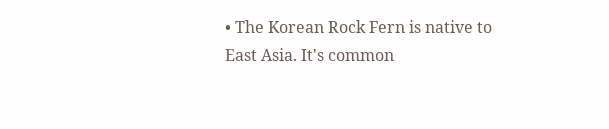• The Korean Rock Fern is native to East Asia. It's common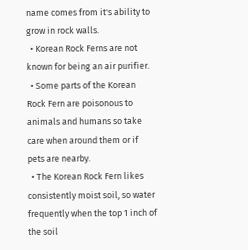name comes from it's ability to grow in rock walls.
  • Korean Rock Ferns are not known for being an air purifier.
  • Some parts of the Korean Rock Fern are poisonous to animals and humans so take care when around them or if pets are nearby.
  • The Korean Rock Fern likes consistently moist soil, so water frequently when the top 1 inch of the soil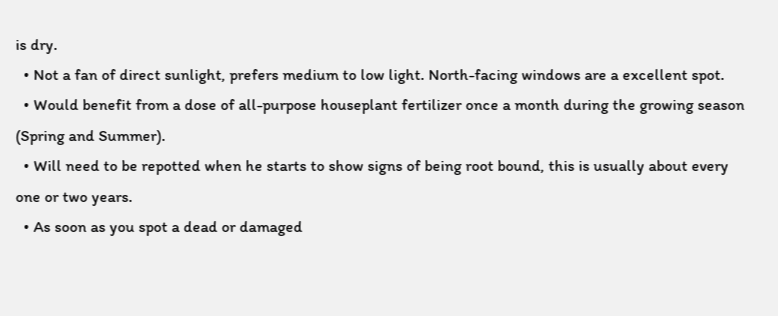is dry.
  • Not a fan of direct sunlight, prefers medium to low light. North-facing windows are a excellent spot.
  • Would benefit from a dose of all-purpose houseplant fertilizer once a month during the growing season (Spring and Summer).
  • Will need to be repotted when he starts to show signs of being root bound, this is usually about every one or two years.
  • As soon as you spot a dead or damaged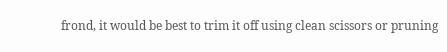frond, it would be best to trim it off using clean scissors or pruning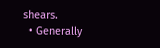shears.
  • Generally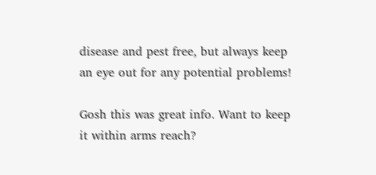disease and pest free, but always keep an eye out for any potential problems!

Gosh this was great info. Want to keep it within arms reach?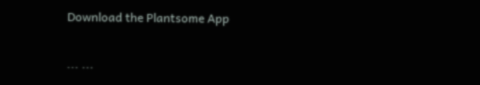Download the Plantsome App

... ...